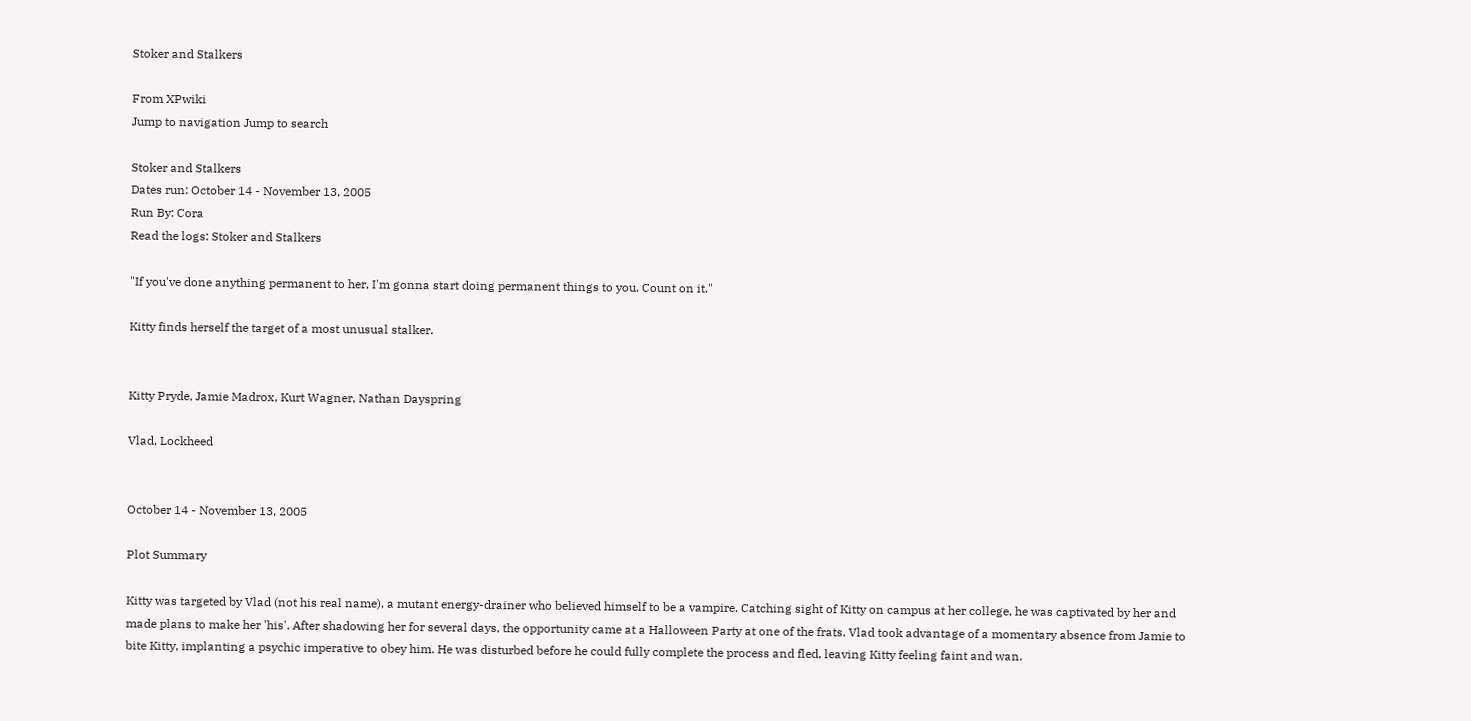Stoker and Stalkers

From XPwiki
Jump to navigation Jump to search

Stoker and Stalkers
Dates run: October 14 - November 13, 2005
Run By: Cora
Read the logs: Stoker and Stalkers

"If you've done anything permanent to her, I'm gonna start doing permanent things to you. Count on it."

Kitty finds herself the target of a most unusual stalker.


Kitty Pryde, Jamie Madrox, Kurt Wagner, Nathan Dayspring

Vlad, Lockheed


October 14 - November 13, 2005

Plot Summary

Kitty was targeted by Vlad (not his real name), a mutant energy-drainer who believed himself to be a vampire. Catching sight of Kitty on campus at her college, he was captivated by her and made plans to make her 'his'. After shadowing her for several days, the opportunity came at a Halloween Party at one of the frats. Vlad took advantage of a momentary absence from Jamie to bite Kitty, implanting a psychic imperative to obey him. He was disturbed before he could fully complete the process and fled, leaving Kitty feeling faint and wan.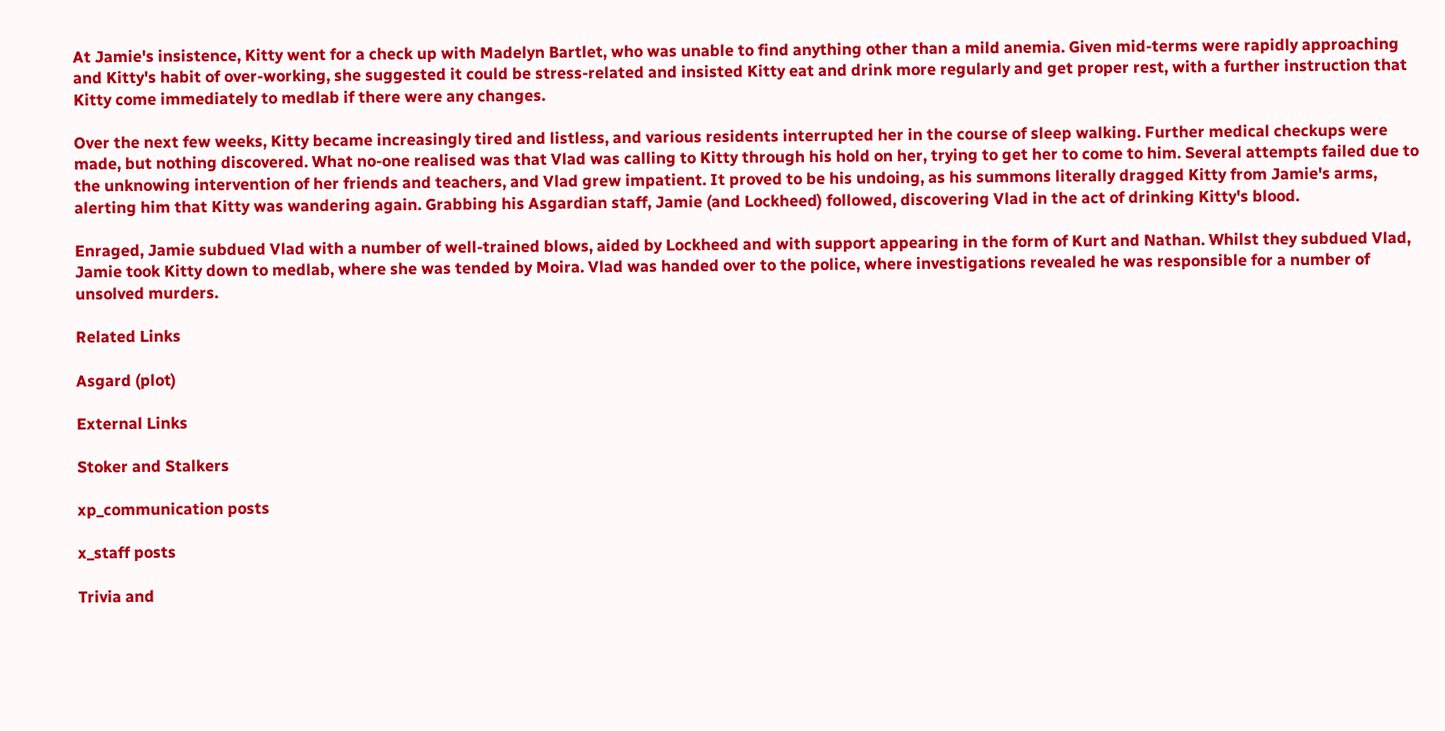At Jamie's insistence, Kitty went for a check up with Madelyn Bartlet, who was unable to find anything other than a mild anemia. Given mid-terms were rapidly approaching and Kitty's habit of over-working, she suggested it could be stress-related and insisted Kitty eat and drink more regularly and get proper rest, with a further instruction that Kitty come immediately to medlab if there were any changes.

Over the next few weeks, Kitty became increasingly tired and listless, and various residents interrupted her in the course of sleep walking. Further medical checkups were made, but nothing discovered. What no-one realised was that Vlad was calling to Kitty through his hold on her, trying to get her to come to him. Several attempts failed due to the unknowing intervention of her friends and teachers, and Vlad grew impatient. It proved to be his undoing, as his summons literally dragged Kitty from Jamie's arms, alerting him that Kitty was wandering again. Grabbing his Asgardian staff, Jamie (and Lockheed) followed, discovering Vlad in the act of drinking Kitty's blood.

Enraged, Jamie subdued Vlad with a number of well-trained blows, aided by Lockheed and with support appearing in the form of Kurt and Nathan. Whilst they subdued Vlad, Jamie took Kitty down to medlab, where she was tended by Moira. Vlad was handed over to the police, where investigations revealed he was responsible for a number of unsolved murders.

Related Links

Asgard (plot)

External Links

Stoker and Stalkers

xp_communication posts

x_staff posts

Trivia and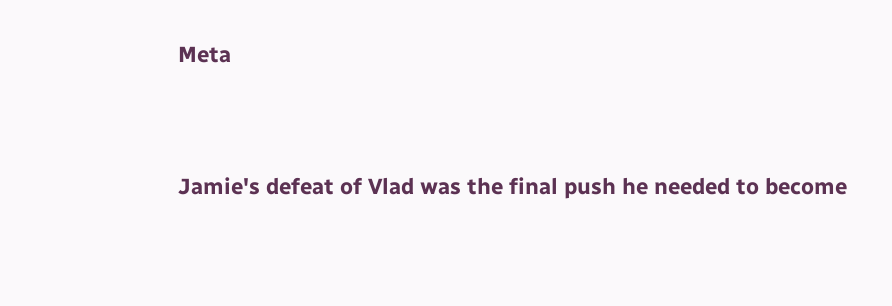Meta


Jamie's defeat of Vlad was the final push he needed to become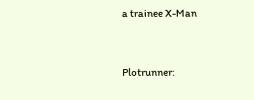a trainee X-Man


Plotrunner: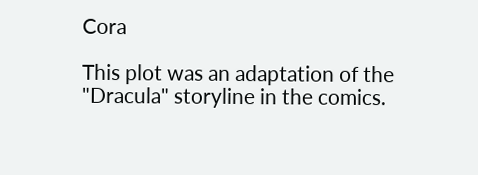Cora

This plot was an adaptation of the "Dracula" storyline in the comics.